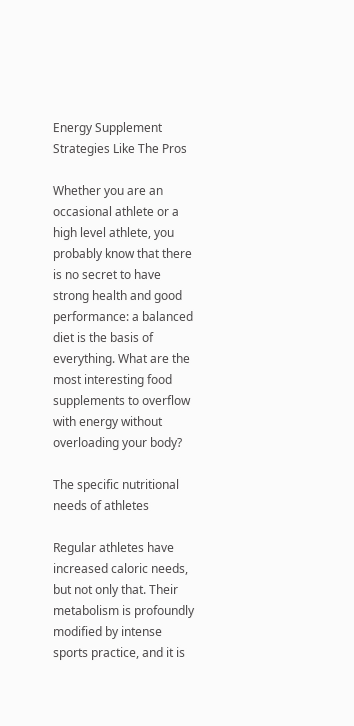Energy Supplement Strategies Like The Pros

Whether you are an occasional athlete or a high level athlete, you probably know that there is no secret to have strong health and good performance: a balanced diet is the basis of everything. What are the most interesting food supplements to overflow with energy without overloading your body?

The specific nutritional needs of athletes

Regular athletes have increased caloric needs, but not only that. Their metabolism is profoundly modified by intense sports practice, and it is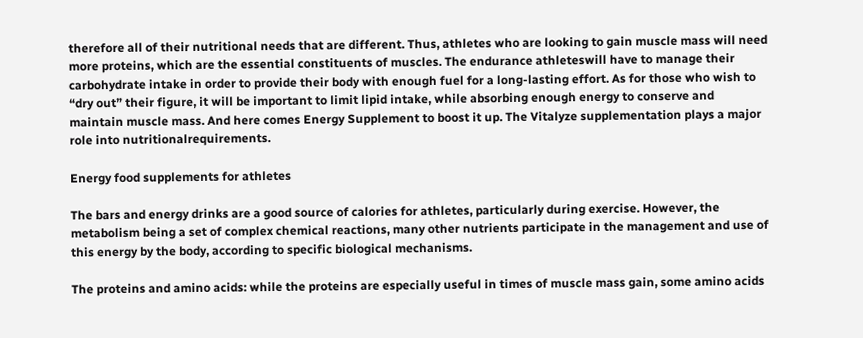therefore all of their nutritional needs that are different. Thus, athletes who are looking to gain muscle mass will need more proteins, which are the essential constituents of muscles. The endurance athleteswill have to manage their carbohydrate intake in order to provide their body with enough fuel for a long-lasting effort. As for those who wish to “dry out” their figure, it will be important to limit lipid intake, while absorbing enough energy to conserve and maintain muscle mass. And here comes Energy Supplement to boost it up. The Vitalyze supplementation plays a major role into nutritionalrequirements.

Energy food supplements for athletes

The bars and energy drinks are a good source of calories for athletes, particularly during exercise. However, the metabolism being a set of complex chemical reactions, many other nutrients participate in the management and use of this energy by the body, according to specific biological mechanisms.

The proteins and amino acids: while the proteins are especially useful in times of muscle mass gain, some amino acids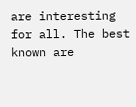are interesting for all. The best known are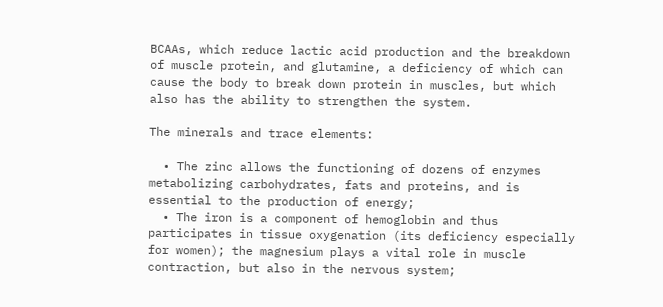BCAAs, which reduce lactic acid production and the breakdown of muscle protein, and glutamine, a deficiency of which can cause the body to break down protein in muscles, but which also has the ability to strengthen the system.

The minerals and trace elements:

  • The zinc allows the functioning of dozens of enzymes metabolizing carbohydrates, fats and proteins, and is essential to the production of energy;
  • The iron is a component of hemoglobin and thus participates in tissue oxygenation (its deficiency especially for women); the magnesium plays a vital role in muscle contraction, but also in the nervous system;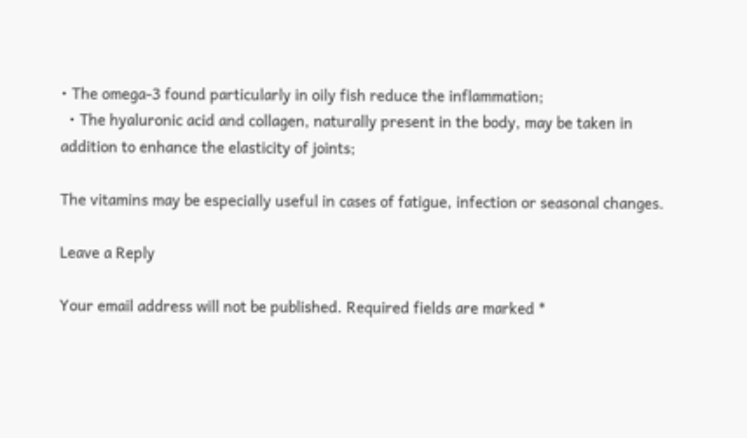• The omega-3 found particularly in oily fish reduce the inflammation;
  • The hyaluronic acid and collagen, naturally present in the body, may be taken in addition to enhance the elasticity of joints;

The vitamins may be especially useful in cases of fatigue, infection or seasonal changes.

Leave a Reply

Your email address will not be published. Required fields are marked *